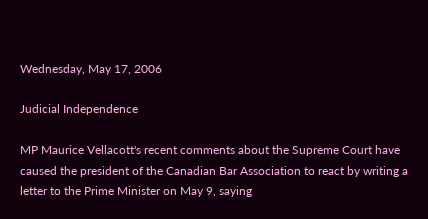Wednesday, May 17, 2006

Judicial Independence

MP Maurice Vellacott's recent comments about the Supreme Court have caused the president of the Canadian Bar Association to react by writing a letter to the Prime Minister on May 9, saying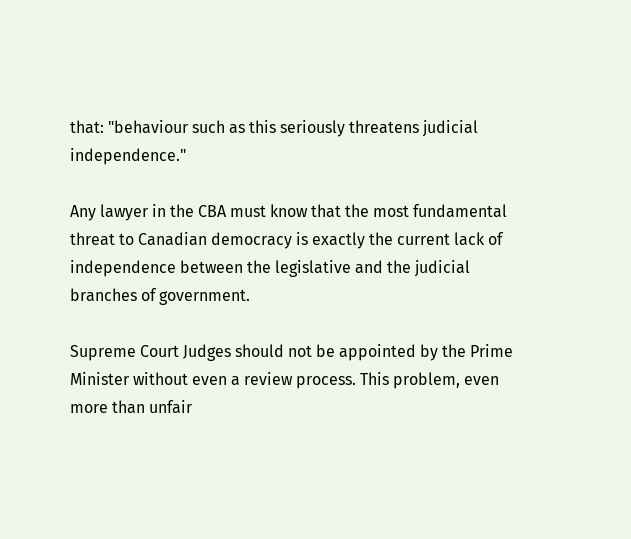that: "behaviour such as this seriously threatens judicial independence."

Any lawyer in the CBA must know that the most fundamental threat to Canadian democracy is exactly the current lack of independence between the legislative and the judicial branches of government.

Supreme Court Judges should not be appointed by the Prime Minister without even a review process. This problem, even more than unfair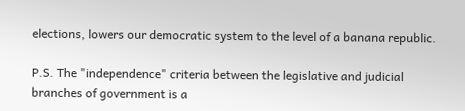elections, lowers our democratic system to the level of a banana republic.

P.S. The "independence" criteria between the legislative and judicial branches of government is a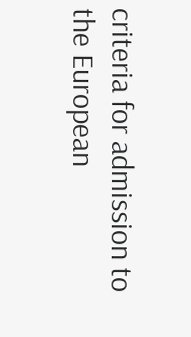criteria for admission to the European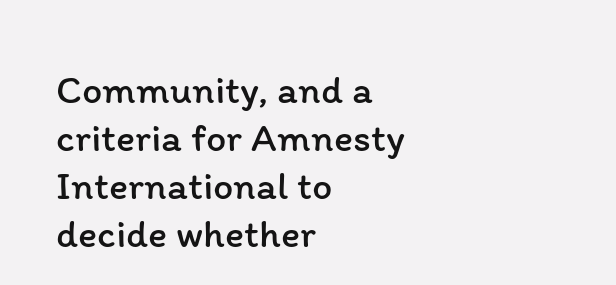Community, and a criteria for Amnesty International to decide whether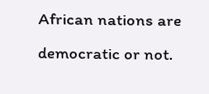African nations are democratic or not.